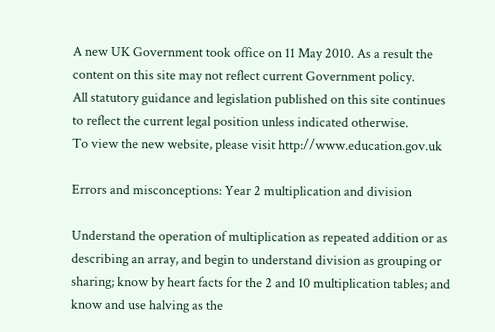A new UK Government took office on 11 May 2010. As a result the content on this site may not reflect current Government policy.
All statutory guidance and legislation published on this site continues to reflect the current legal position unless indicated otherwise.
To view the new website, please visit http://www.education.gov.uk

Errors and misconceptions: Year 2 multiplication and division

Understand the operation of multiplication as repeated addition or as describing an array, and begin to understand division as grouping or sharing; know by heart facts for the 2 and 10 multiplication tables; and know and use halving as the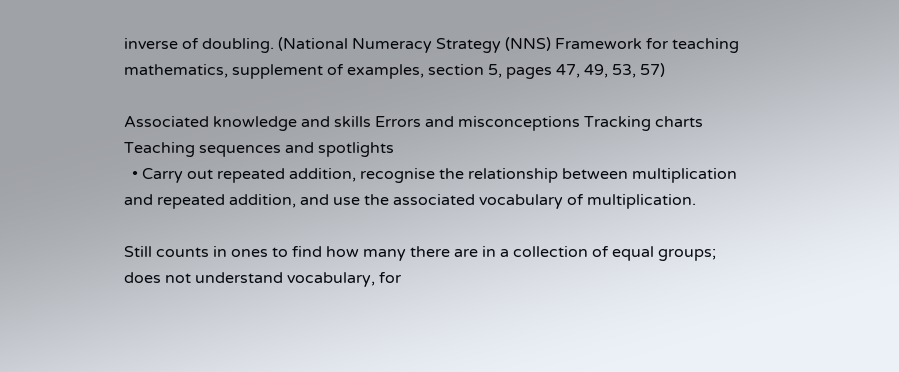inverse of doubling. (National Numeracy Strategy (NNS) Framework for teaching mathematics, supplement of examples, section 5, pages 47, 49, 53, 57)

Associated knowledge and skills Errors and misconceptions Tracking charts Teaching sequences and spotlights
  • Carry out repeated addition, recognise the relationship between multiplication and repeated addition, and use the associated vocabulary of multiplication.

Still counts in ones to find how many there are in a collection of equal groups; does not understand vocabulary, for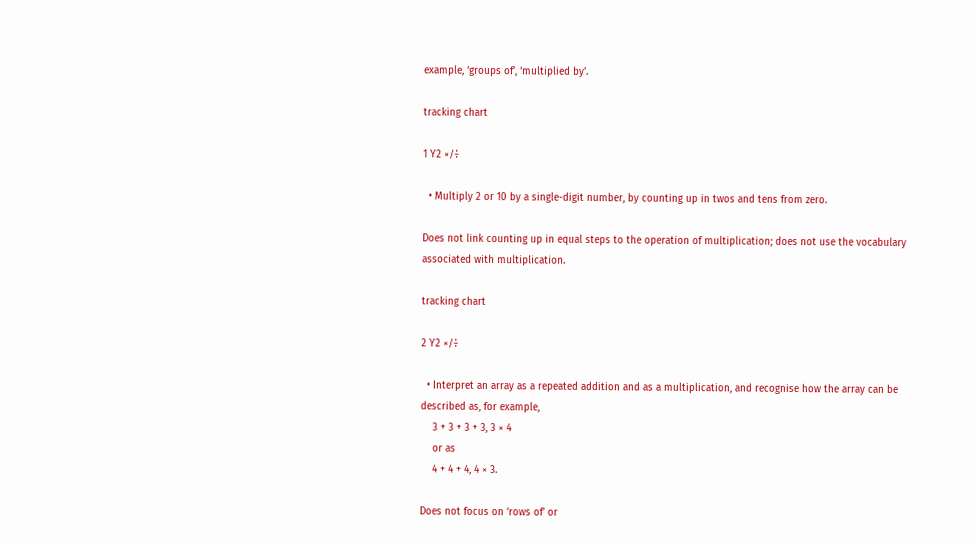example, ‘groups of’, ‘multiplied by’.

tracking chart

1 Y2 ×/÷

  • Multiply 2 or 10 by a single-digit number, by counting up in twos and tens from zero.

Does not link counting up in equal steps to the operation of multiplication; does not use the vocabulary associated with multiplication.

tracking chart

2 Y2 ×/÷

  • Interpret an array as a repeated addition and as a multiplication, and recognise how the array can be described as, for example,
    3 + 3 + 3 + 3, 3 × 4
    or as
    4 + 4 + 4, 4 × 3.

Does not focus on ‘rows of’ or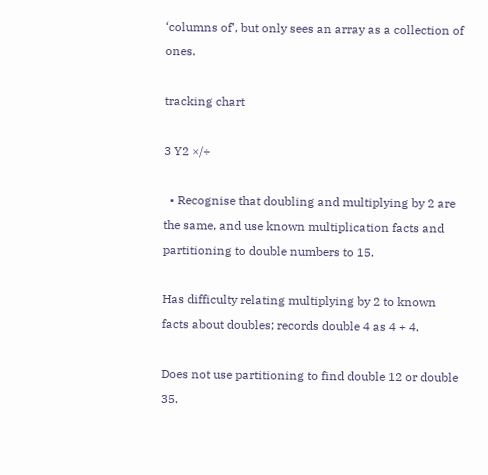‘columns of’, but only sees an array as a collection of ones.

tracking chart

3 Y2 ×/÷

  • Recognise that doubling and multiplying by 2 are the same, and use known multiplication facts and partitioning to double numbers to 15.

Has difficulty relating multiplying by 2 to known facts about doubles; records double 4 as 4 + 4.

Does not use partitioning to find double 12 or double 35.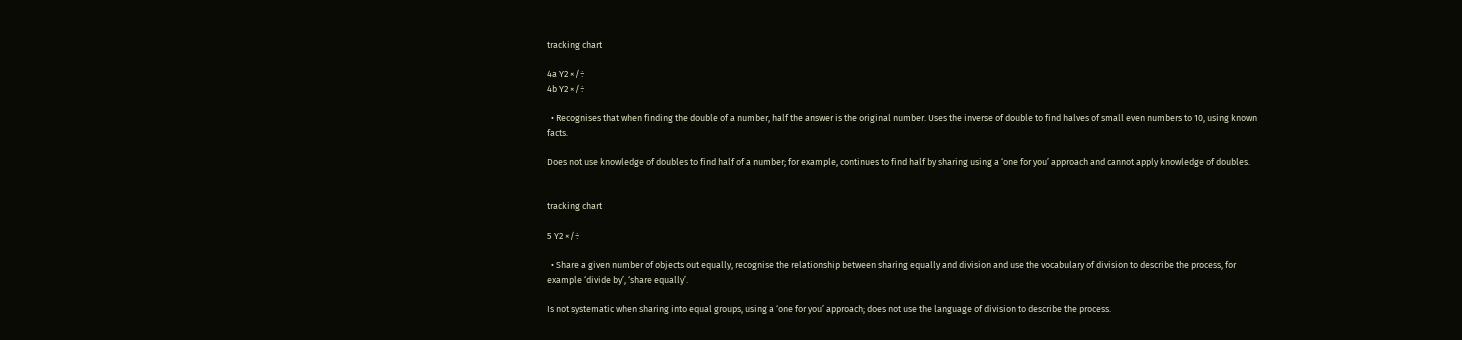tracking chart

4a Y2 ×/÷
4b Y2 ×/÷

  • Recognises that when finding the double of a number, half the answer is the original number. Uses the inverse of double to find halves of small even numbers to 10, using known facts.

Does not use knowledge of doubles to find half of a number; for example, continues to find half by sharing using a ‘one for you’ approach and cannot apply knowledge of doubles.


tracking chart

5 Y2 ×/÷

  • Share a given number of objects out equally, recognise the relationship between sharing equally and division and use the vocabulary of division to describe the process, for example ‘divide by’, ‘share equally’.

Is not systematic when sharing into equal groups, using a ‘one for you’ approach; does not use the language of division to describe the process.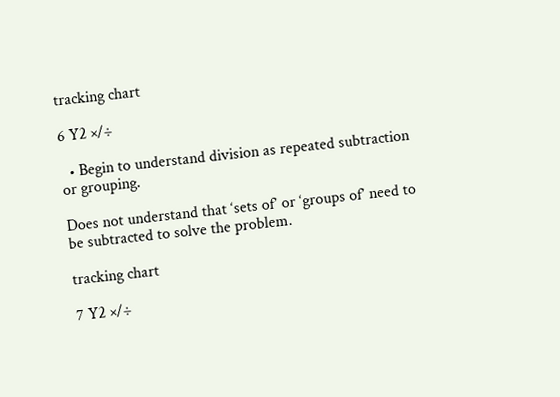tracking chart

6 Y2 ×/÷

  • Begin to understand division as repeated subtraction or grouping.

Does not understand that ‘sets of’ or ‘groups of’ need to be subtracted to solve the problem.

tracking chart

7 Y2 ×/÷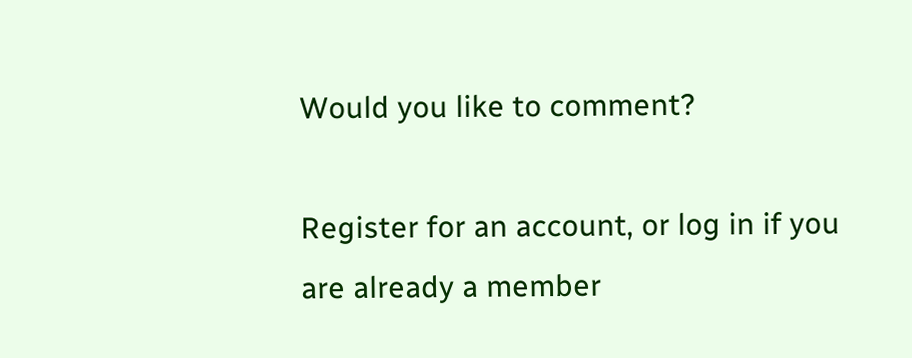Would you like to comment?

Register for an account, or log in if you are already a member